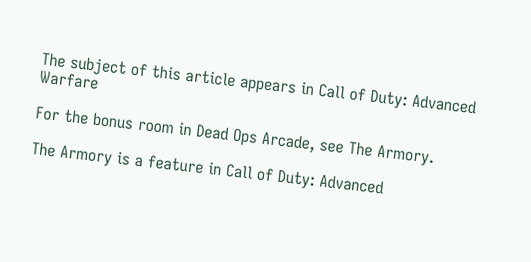The subject of this article appears in Call of Duty: Advanced Warfare

For the bonus room in Dead Ops Arcade, see The Armory.

The Armory is a feature in Call of Duty: Advanced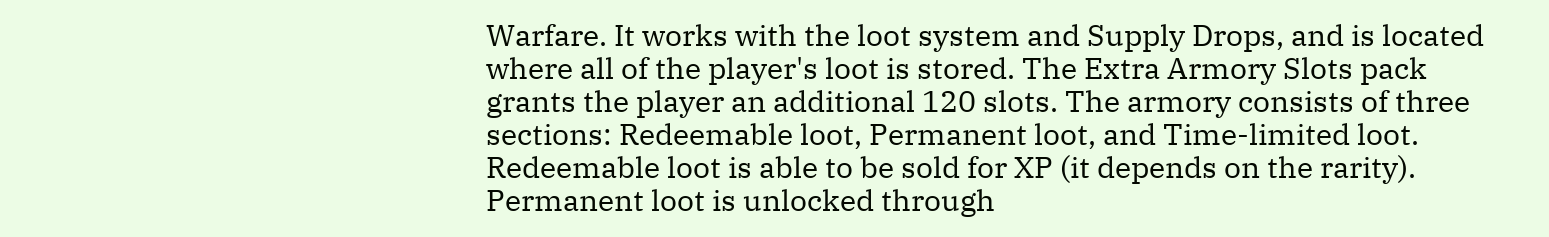Warfare. It works with the loot system and Supply Drops, and is located where all of the player's loot is stored. The Extra Armory Slots pack grants the player an additional 120 slots. The armory consists of three sections: Redeemable loot, Permanent loot, and Time-limited loot. Redeemable loot is able to be sold for XP (it depends on the rarity). Permanent loot is unlocked through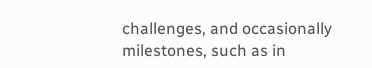challenges, and occasionally milestones, such as in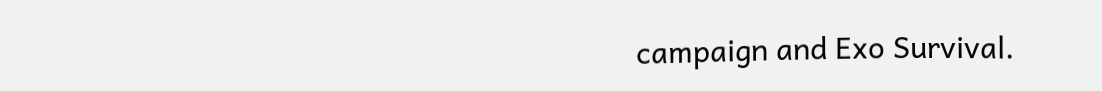campaign and Exo Survival.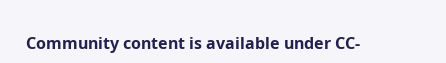Community content is available under CC-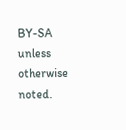BY-SA unless otherwise noted.